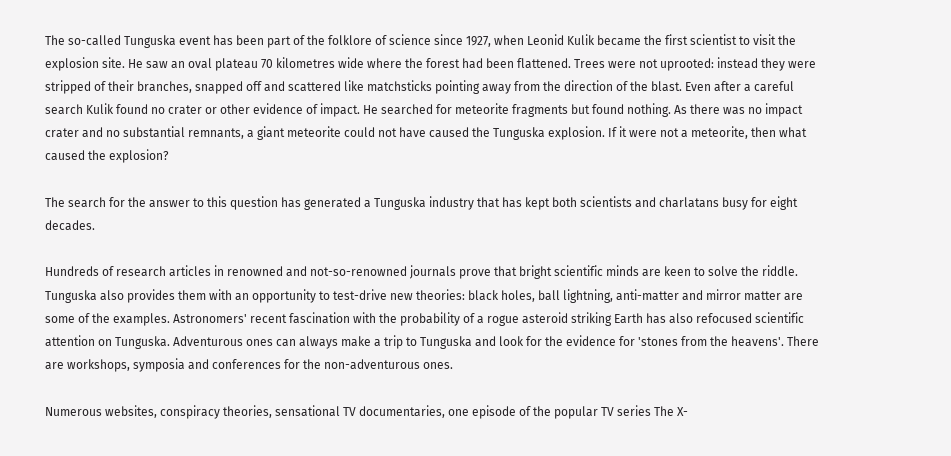The so-called Tunguska event has been part of the folklore of science since 1927, when Leonid Kulik became the first scientist to visit the explosion site. He saw an oval plateau 70 kilometres wide where the forest had been flattened. Trees were not uprooted: instead they were stripped of their branches, snapped off and scattered like matchsticks pointing away from the direction of the blast. Even after a careful search Kulik found no crater or other evidence of impact. He searched for meteorite fragments but found nothing. As there was no impact crater and no substantial remnants, a giant meteorite could not have caused the Tunguska explosion. If it were not a meteorite, then what caused the explosion?

The search for the answer to this question has generated a Tunguska industry that has kept both scientists and charlatans busy for eight decades.

Hundreds of research articles in renowned and not-so-renowned journals prove that bright scientific minds are keen to solve the riddle. Tunguska also provides them with an opportunity to test-drive new theories: black holes, ball lightning, anti-matter and mirror matter are some of the examples. Astronomers' recent fascination with the probability of a rogue asteroid striking Earth has also refocused scientific attention on Tunguska. Adventurous ones can always make a trip to Tunguska and look for the evidence for 'stones from the heavens'. There are workshops, symposia and conferences for the non-adventurous ones.

Numerous websites, conspiracy theories, sensational TV documentaries, one episode of the popular TV series The X-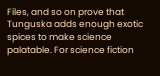Files, and so on prove that Tunguska adds enough exotic spices to make science palatable. For science fiction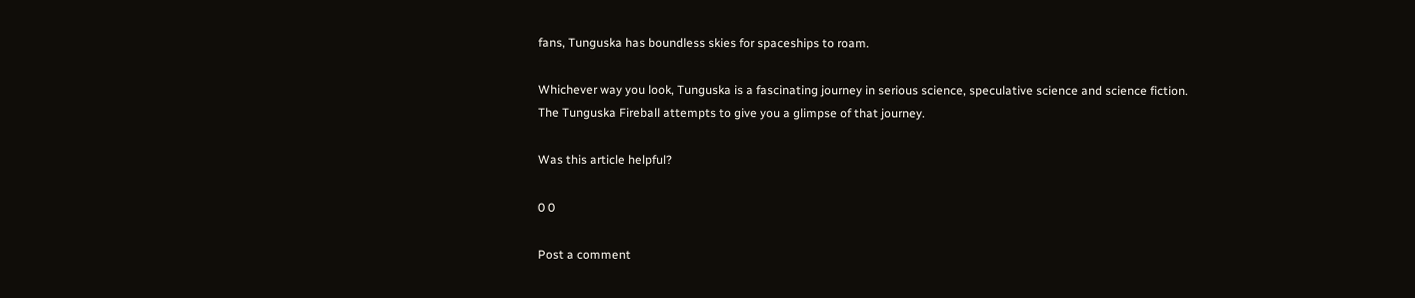fans, Tunguska has boundless skies for spaceships to roam.

Whichever way you look, Tunguska is a fascinating journey in serious science, speculative science and science fiction. The Tunguska Fireball attempts to give you a glimpse of that journey.

Was this article helpful?

0 0

Post a comment